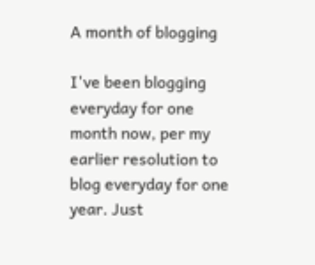A month of blogging

I've been blogging everyday for one month now, per my earlier resolution to blog everyday for one year. Just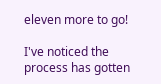eleven more to go!

I've noticed the process has gotten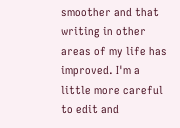smoother and that writing in other areas of my life has improved. I'm a little more careful to edit and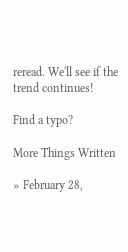reread. We'll see if the trend continues!

Find a typo?

More Things Written

» February 28,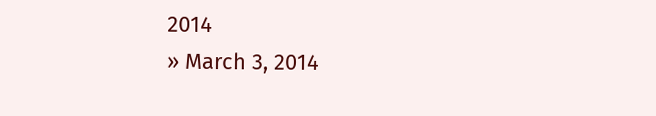2014
» March 3, 2014